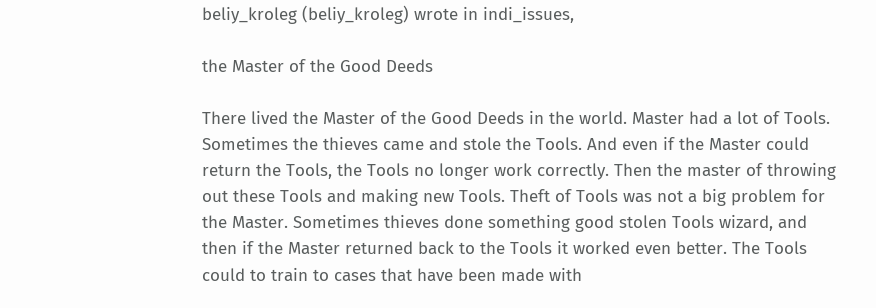beliy_kroleg (beliy_kroleg) wrote in indi_issues,

the Master of the Good Deeds

There lived the Master of the Good Deeds in the world. Master had a lot of Tools. Sometimes the thieves came and stole the Tools. And even if the Master could return the Tools, the Tools no longer work correctly. Then the master of throwing out these Tools and making new Tools. Theft of Tools was not a big problem for the Master. Sometimes thieves done something good stolen Tools wizard, and then if the Master returned back to the Tools it worked even better. The Tools could to train to cases that have been made with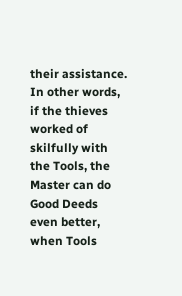their assistance. In other words, if the thieves worked of skilfully with the Tools, the Master can do Good Deeds even better, when Tools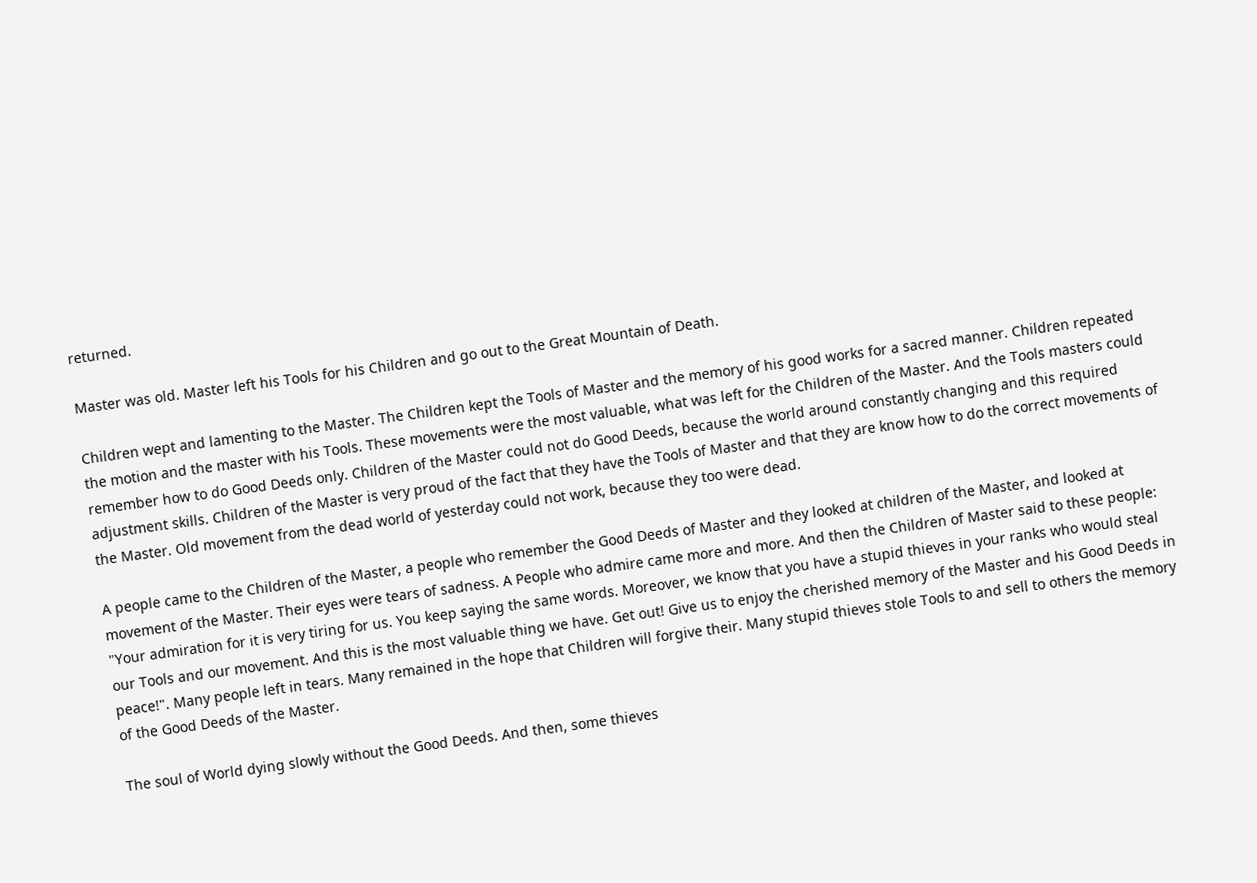returned.

Master was old. Master left his Tools for his Children and go out to the Great Mountain of Death.

Children wept and lamenting to the Master. The Children kept the Tools of Master and the memory of his good works for a sacred manner. Children repeated the motion and the master with his Tools. These movements were the most valuable, what was left for the Children of the Master. And the Tools masters could remember how to do Good Deeds only. Children of the Master could not do Good Deeds, because the world around constantly changing and this required adjustment skills. Children of the Master is very proud of the fact that they have the Tools of Master and that they are know how to do the correct movements of the Master. Old movement from the dead world of yesterday could not work, because they too were dead.

A people came to the Children of the Master, a people who remember the Good Deeds of Master and they looked at children of the Master, and looked at movement of the Master. Their eyes were tears of sadness. A People who admire came more and more. And then the Children of Master said to these people: "Your admiration for it is very tiring for us. You keep saying the same words. Moreover, we know that you have a stupid thieves in your ranks who would steal our Tools and our movement. And this is the most valuable thing we have. Get out! Give us to enjoy the cherished memory of the Master and his Good Deeds in peace!". Many people left in tears. Many remained in the hope that Children will forgive their. Many stupid thieves stole Tools to and sell to others the memory of the Good Deeds of the Master.

The soul of World dying slowly without the Good Deeds. And then, some thieves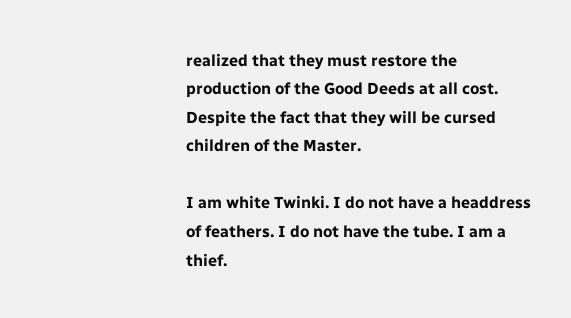realized that they must restore the production of the Good Deeds at all cost. Despite the fact that they will be cursed children of the Master.

I am white Twinki. I do not have a headdress of feathers. I do not have the tube. I am a thief.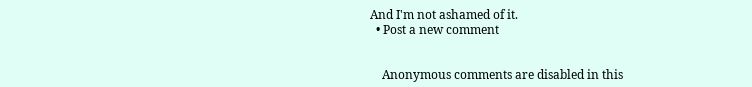And I'm not ashamed of it.
  • Post a new comment


    Anonymous comments are disabled in this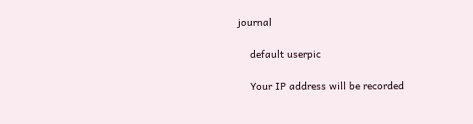journal

    default userpic

    Your IP address will be recorded